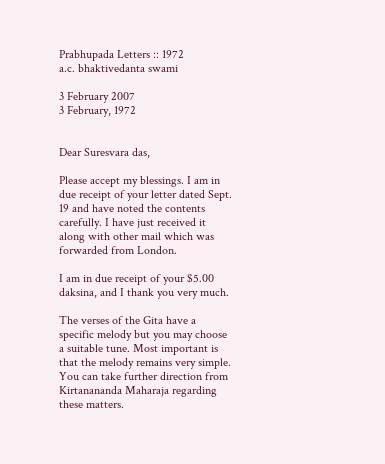Prabhupada Letters :: 1972
a.c. bhaktivedanta swami

3 February 2007
3 February, 1972


Dear Suresvara das,

Please accept my blessings. I am in due receipt of your letter dated Sept. 19 and have noted the contents carefully. I have just received it along with other mail which was forwarded from London.

I am in due receipt of your $5.00 daksina, and I thank you very much.

The verses of the Gita have a specific melody but you may choose a suitable tune. Most important is that the melody remains very simple. You can take further direction from Kirtanananda Maharaja regarding these matters.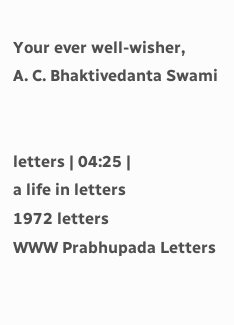Your ever well-wisher,
A. C. Bhaktivedanta Swami


letters | 04:25 |
a life in letters
1972 letters
WWW Prabhupada Letters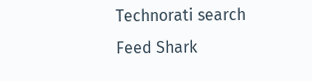Technorati search
Feed Shark